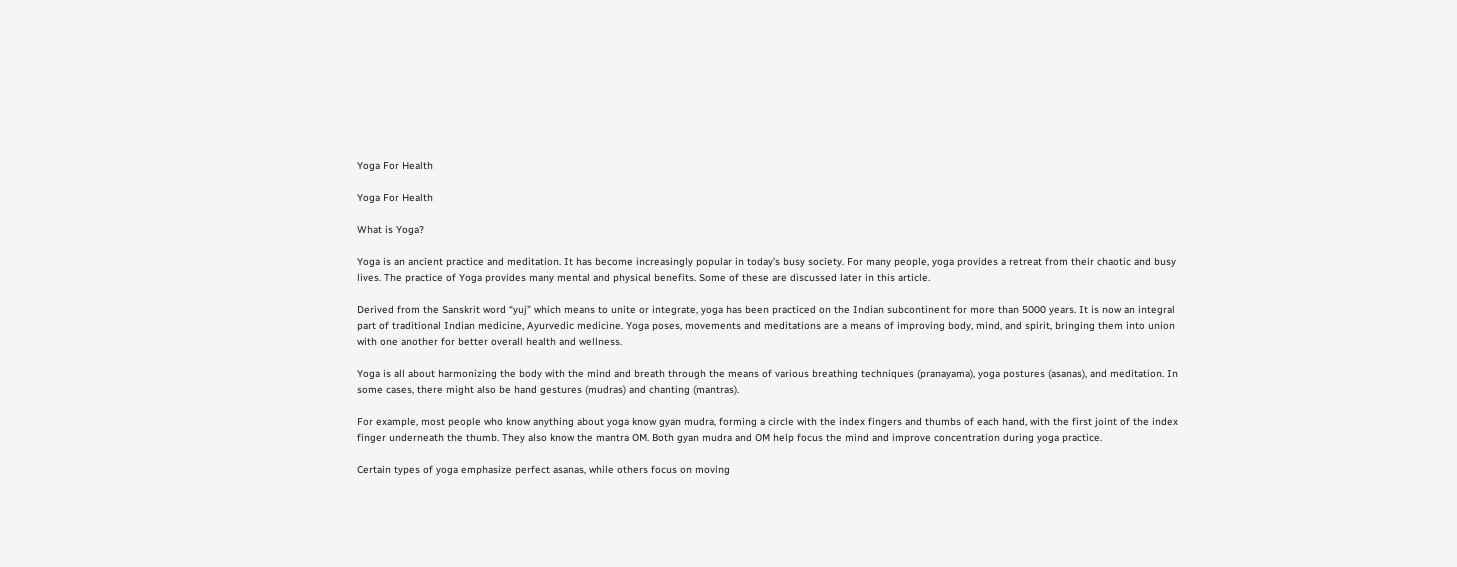Yoga For Health

Yoga For Health

What is Yoga?

Yoga is an ancient practice and meditation. It has become increasingly popular in today’s busy society. For many people, yoga provides a retreat from their chaotic and busy lives. The practice of Yoga provides many mental and physical benefits. Some of these are discussed later in this article.

Derived from the Sanskrit word “yuj” which means to unite or integrate, yoga has been practiced on the Indian subcontinent for more than 5000 years. It is now an integral part of traditional Indian medicine, Ayurvedic medicine. Yoga poses, movements and meditations are a means of improving body, mind, and spirit, bringing them into union with one another for better overall health and wellness.

Yoga is all about harmonizing the body with the mind and breath through the means of various breathing techniques (pranayama), yoga postures (asanas), and meditation. In some cases, there might also be hand gestures (mudras) and chanting (mantras).

For example, most people who know anything about yoga know gyan mudra, forming a circle with the index fingers and thumbs of each hand, with the first joint of the index finger underneath the thumb. They also know the mantra OM. Both gyan mudra and OM help focus the mind and improve concentration during yoga practice.

Certain types of yoga emphasize perfect asanas, while others focus on moving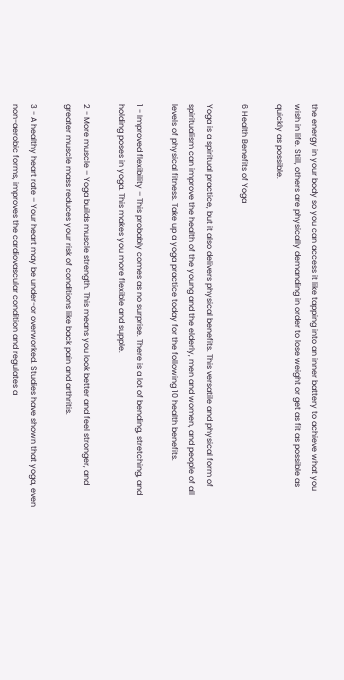the energy in your body so you can access it like tapping into an inner battery to achieve what you wish in life. Still, others are physically demanding in order to lose weight or get as fit as possible as quickly as possible.

6 Health Benefits of Yoga

Yoga is a spiritual practice, but it also delivers physical benefits. This versatile and physical form of spiritualism can improve the health of the young and the elderly, men and women, and people of all levels of physical fitness. Take up a yoga practice today for the following 10 health benefits.

1 - Improved flexibility – This probably comes as no surprise. There is a lot of bending, stretching, and holding poses in yoga. This makes you more flexible and supple.

2 - More muscle – Yoga builds muscle strength. This means you look better and feel stronger, and greater muscle mass reduces your risk of conditions like back pain and arthritis.

3 - A healthy heart rate – Your heart may be under-or overworked. Studies have shown that yoga, even non-aerobic forms, improves the cardiovascular condition and regulates a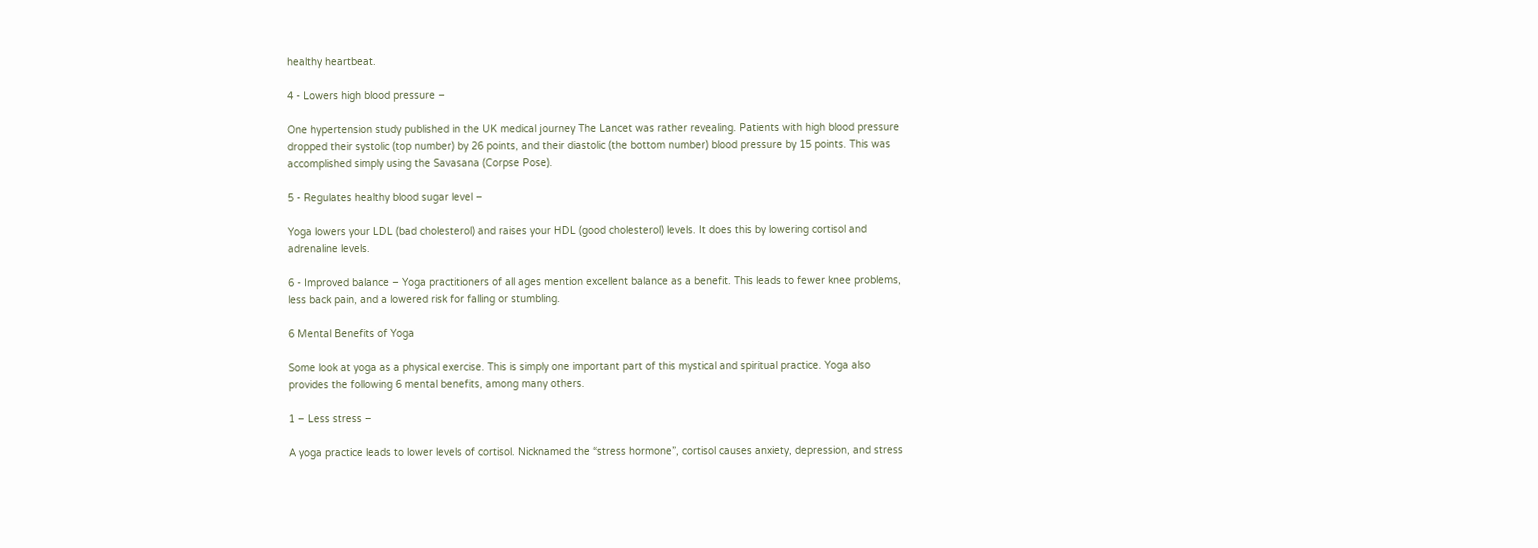healthy heartbeat.

4 - Lowers high blood pressure –

One hypertension study published in the UK medical journey The Lancet was rather revealing. Patients with high blood pressure dropped their systolic (top number) by 26 points, and their diastolic (the bottom number) blood pressure by 15 points. This was accomplished simply using the Savasana (Corpse Pose).

5 - Regulates healthy blood sugar level –

Yoga lowers your LDL (bad cholesterol) and raises your HDL (good cholesterol) levels. It does this by lowering cortisol and adrenaline levels.

6 - Improved balance – Yoga practitioners of all ages mention excellent balance as a benefit. This leads to fewer knee problems, less back pain, and a lowered risk for falling or stumbling.

6 Mental Benefits of Yoga

Some look at yoga as a physical exercise. This is simply one important part of this mystical and spiritual practice. Yoga also provides the following 6 mental benefits, among many others.

1 – Less stress –

A yoga practice leads to lower levels of cortisol. Nicknamed the “stress hormone”, cortisol causes anxiety, depression, and stress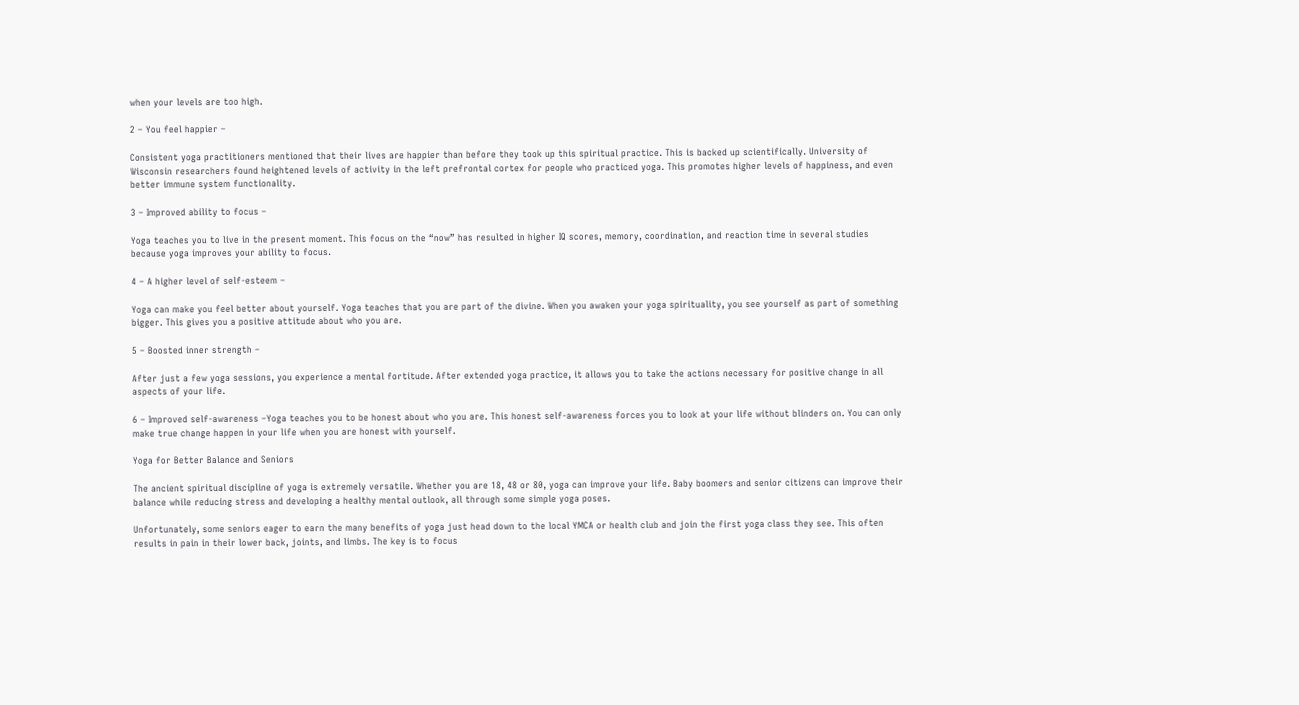when your levels are too high.

2 – You feel happier –

Consistent yoga practitioners mentioned that their lives are happier than before they took up this spiritual practice. This is backed up scientifically. University of Wisconsin researchers found heightened levels of activity in the left prefrontal cortex for people who practiced yoga. This promotes higher levels of happiness, and even better immune system functionality.

3 – Improved ability to focus –

Yoga teaches you to live in the present moment. This focus on the “now” has resulted in higher IQ scores, memory, coordination, and reaction time in several studies because yoga improves your ability to focus.

4 – A higher level of self-esteem –

Yoga can make you feel better about yourself. Yoga teaches that you are part of the divine. When you awaken your yoga spirituality, you see yourself as part of something bigger. This gives you a positive attitude about who you are.

5 – Boosted inner strength –

After just a few yoga sessions, you experience a mental fortitude. After extended yoga practice, it allows you to take the actions necessary for positive change in all aspects of your life.

6 – Improved self-awareness –Yoga teaches you to be honest about who you are. This honest self-awareness forces you to look at your life without blinders on. You can only make true change happen in your life when you are honest with yourself.

Yoga for Better Balance and Seniors

The ancient spiritual discipline of yoga is extremely versatile. Whether you are 18, 48 or 80, yoga can improve your life. Baby boomers and senior citizens can improve their balance while reducing stress and developing a healthy mental outlook, all through some simple yoga poses.

Unfortunately, some seniors eager to earn the many benefits of yoga just head down to the local YMCA or health club and join the first yoga class they see. This often results in pain in their lower back, joints, and limbs. The key is to focus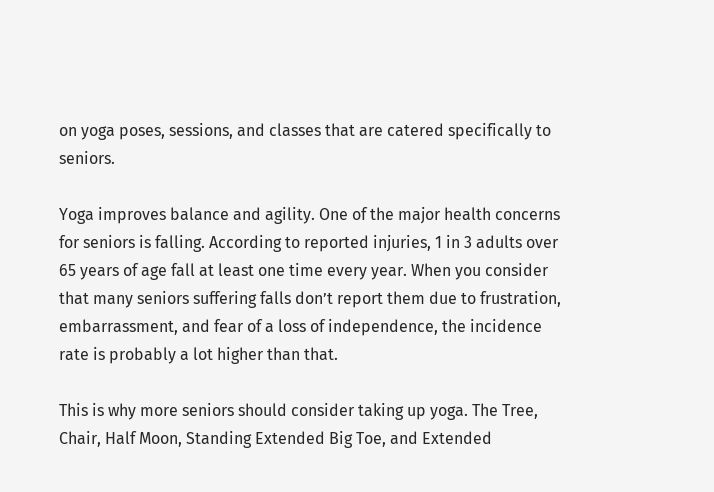on yoga poses, sessions, and classes that are catered specifically to seniors.

Yoga improves balance and agility. One of the major health concerns for seniors is falling. According to reported injuries, 1 in 3 adults over 65 years of age fall at least one time every year. When you consider that many seniors suffering falls don’t report them due to frustration, embarrassment, and fear of a loss of independence, the incidence rate is probably a lot higher than that.

This is why more seniors should consider taking up yoga. The Tree, Chair, Half Moon, Standing Extended Big Toe, and Extended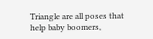Triangle are all poses that help baby boomers,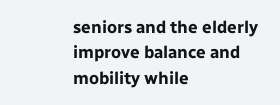seniors and the elderly improve balance and mobility while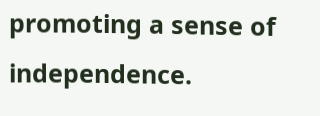promoting a sense of independence.